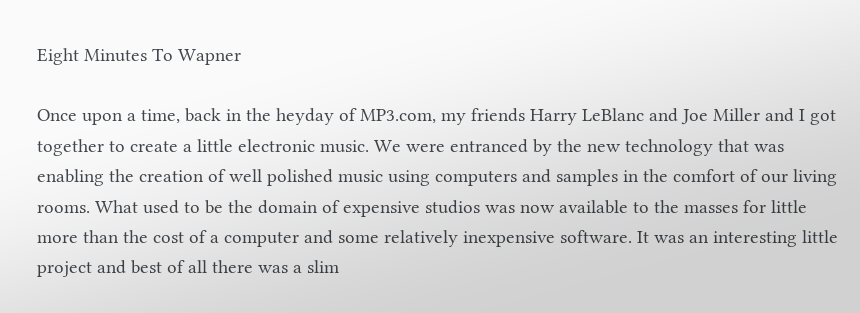Eight Minutes To Wapner

Once upon a time, back in the heyday of MP3.com, my friends Harry LeBlanc and Joe Miller and I got together to create a little electronic music. We were entranced by the new technology that was enabling the creation of well polished music using computers and samples in the comfort of our living rooms. What used to be the domain of expensive studios was now available to the masses for little more than the cost of a computer and some relatively inexpensive software. It was an interesting little project and best of all there was a slim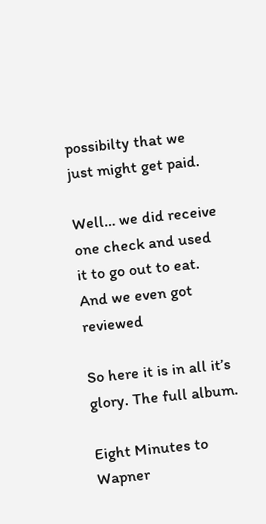possibilty that we just might get paid.

Well… we did receive one check and used it to go out to eat. And we even got reviewed

So here it is in all it’s glory. The full album.

Eight Minutes to Wapner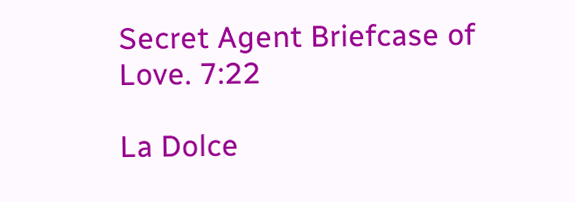Secret Agent Briefcase of Love. 7:22

La Dolce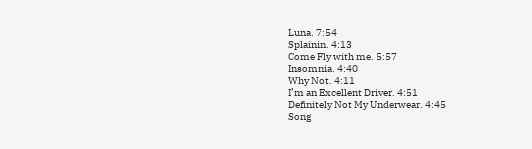Luna. 7:54
Splainin. 4:13
Come Fly with me. 5:57
Insomnia. 4:40
Why Not. 4:11
I’m an Excellent Driver. 4:51
Definitely Not My Underwear. 4:45
Song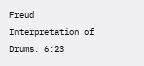Freud Interpretation of Drums. 6:23